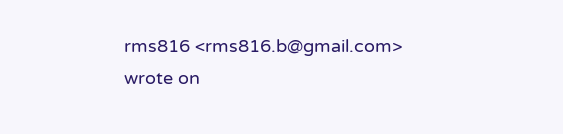rms816 <rms816.b@gmail.com> wrote on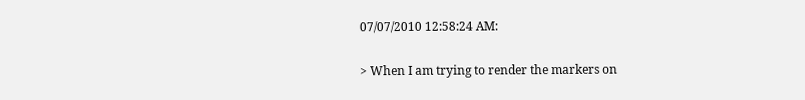07/07/2010 12:58:24 AM:

> When I am trying to render the markers on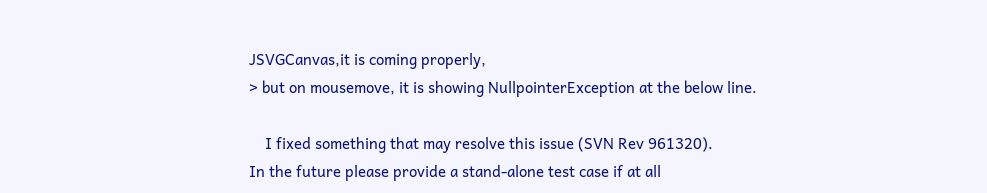JSVGCanvas,it is coming properly,
> but on mousemove, it is showing NullpointerException at the below line.

    I fixed something that may resolve this issue (SVN Rev 961320).
In the future please provide a stand-alone test case if at all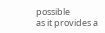possible
as it provides a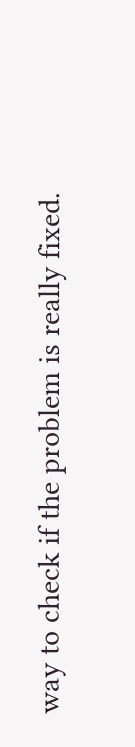way to check if the problem is really fixed.